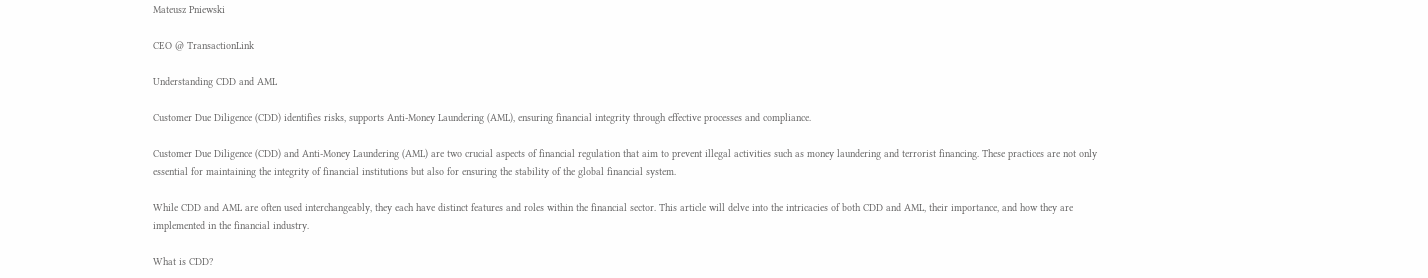Mateusz Pniewski

CEO @ TransactionLink

Understanding CDD and AML

Customer Due Diligence (CDD) identifies risks, supports Anti-Money Laundering (AML), ensuring financial integrity through effective processes and compliance.

Customer Due Diligence (CDD) and Anti-Money Laundering (AML) are two crucial aspects of financial regulation that aim to prevent illegal activities such as money laundering and terrorist financing. These practices are not only essential for maintaining the integrity of financial institutions but also for ensuring the stability of the global financial system.

While CDD and AML are often used interchangeably, they each have distinct features and roles within the financial sector. This article will delve into the intricacies of both CDD and AML, their importance, and how they are implemented in the financial industry.

What is CDD?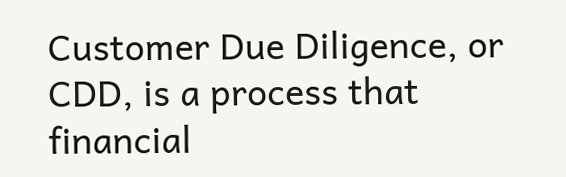Customer Due Diligence, or CDD, is a process that financial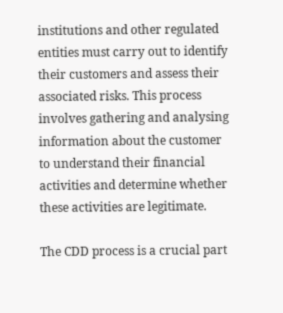institutions and other regulated entities must carry out to identify their customers and assess their associated risks. This process involves gathering and analysing information about the customer to understand their financial activities and determine whether these activities are legitimate.

The CDD process is a crucial part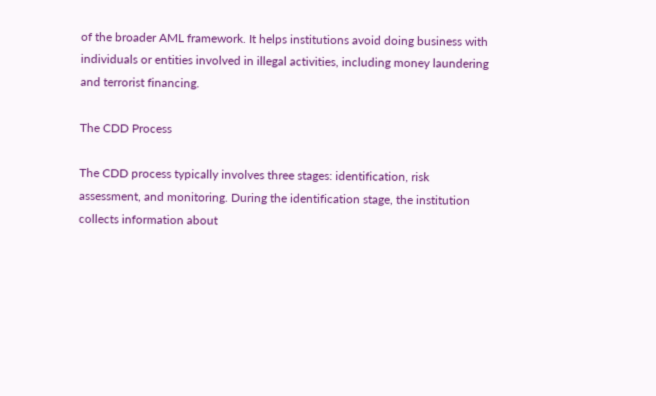of the broader AML framework. It helps institutions avoid doing business with individuals or entities involved in illegal activities, including money laundering and terrorist financing.

The CDD Process

The CDD process typically involves three stages: identification, risk assessment, and monitoring. During the identification stage, the institution collects information about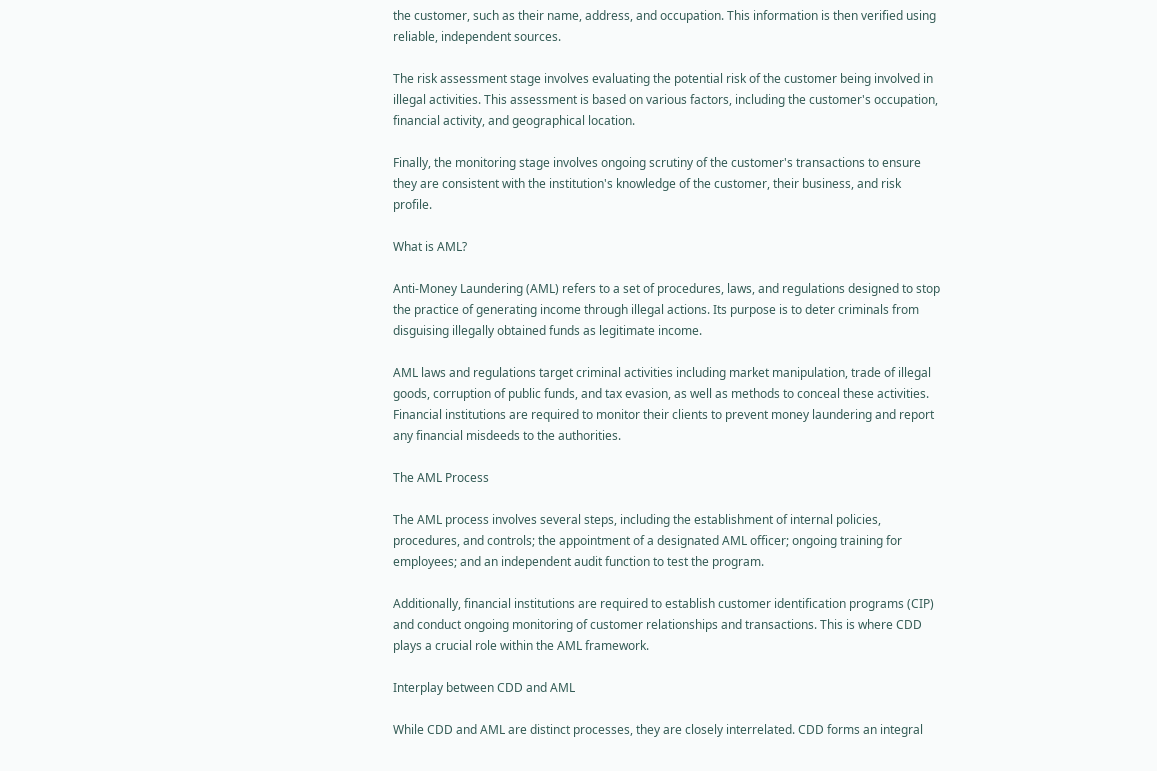the customer, such as their name, address, and occupation. This information is then verified using reliable, independent sources.

The risk assessment stage involves evaluating the potential risk of the customer being involved in illegal activities. This assessment is based on various factors, including the customer's occupation, financial activity, and geographical location.

Finally, the monitoring stage involves ongoing scrutiny of the customer's transactions to ensure they are consistent with the institution's knowledge of the customer, their business, and risk profile.

What is AML?

Anti-Money Laundering (AML) refers to a set of procedures, laws, and regulations designed to stop the practice of generating income through illegal actions. Its purpose is to deter criminals from disguising illegally obtained funds as legitimate income.

AML laws and regulations target criminal activities including market manipulation, trade of illegal goods, corruption of public funds, and tax evasion, as well as methods to conceal these activities. Financial institutions are required to monitor their clients to prevent money laundering and report any financial misdeeds to the authorities.

The AML Process

The AML process involves several steps, including the establishment of internal policies, procedures, and controls; the appointment of a designated AML officer; ongoing training for employees; and an independent audit function to test the program.

Additionally, financial institutions are required to establish customer identification programs (CIP) and conduct ongoing monitoring of customer relationships and transactions. This is where CDD plays a crucial role within the AML framework.

Interplay between CDD and AML

While CDD and AML are distinct processes, they are closely interrelated. CDD forms an integral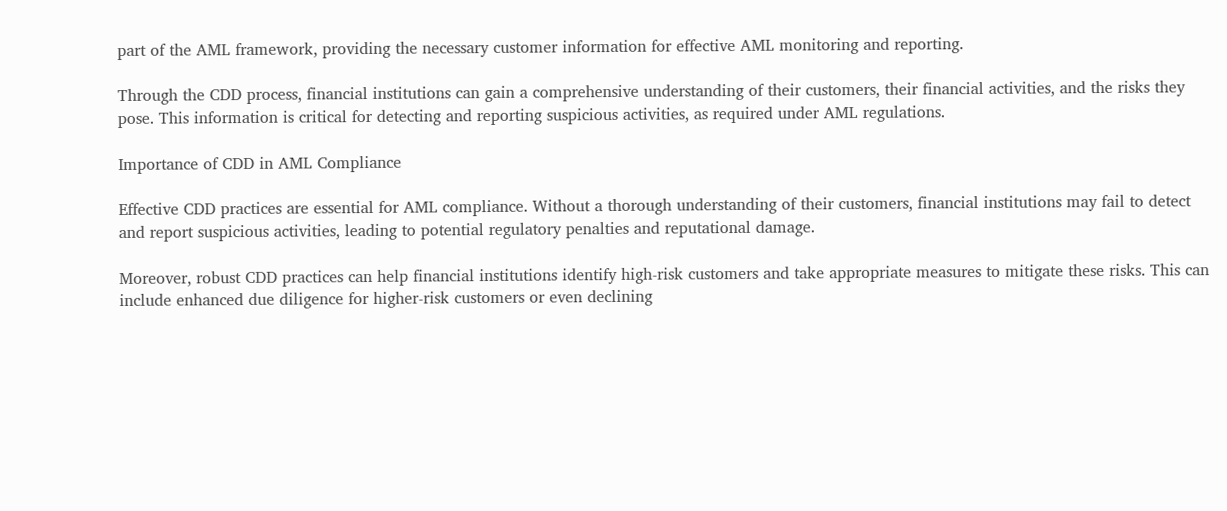part of the AML framework, providing the necessary customer information for effective AML monitoring and reporting.

Through the CDD process, financial institutions can gain a comprehensive understanding of their customers, their financial activities, and the risks they pose. This information is critical for detecting and reporting suspicious activities, as required under AML regulations.

Importance of CDD in AML Compliance

Effective CDD practices are essential for AML compliance. Without a thorough understanding of their customers, financial institutions may fail to detect and report suspicious activities, leading to potential regulatory penalties and reputational damage.

Moreover, robust CDD practices can help financial institutions identify high-risk customers and take appropriate measures to mitigate these risks. This can include enhanced due diligence for higher-risk customers or even declining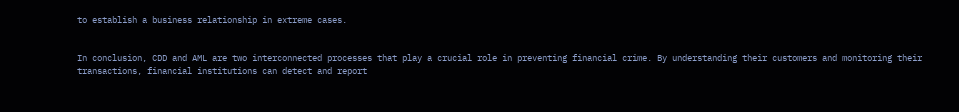to establish a business relationship in extreme cases.


In conclusion, CDD and AML are two interconnected processes that play a crucial role in preventing financial crime. By understanding their customers and monitoring their transactions, financial institutions can detect and report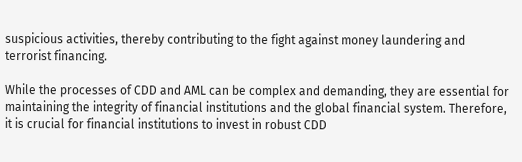suspicious activities, thereby contributing to the fight against money laundering and terrorist financing.

While the processes of CDD and AML can be complex and demanding, they are essential for maintaining the integrity of financial institutions and the global financial system. Therefore, it is crucial for financial institutions to invest in robust CDD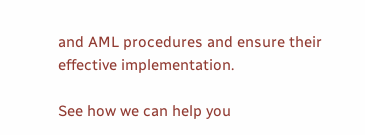and AML procedures and ensure their effective implementation.

See how we can help you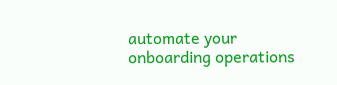automate your onboarding operations